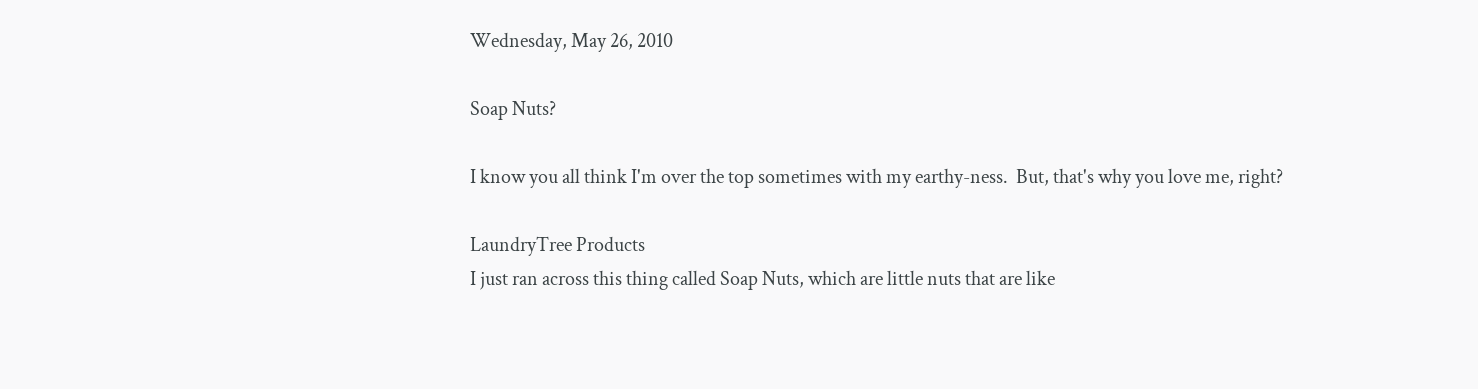Wednesday, May 26, 2010

Soap Nuts?

I know you all think I'm over the top sometimes with my earthy-ness.  But, that's why you love me, right?

LaundryTree Products
I just ran across this thing called Soap Nuts, which are little nuts that are like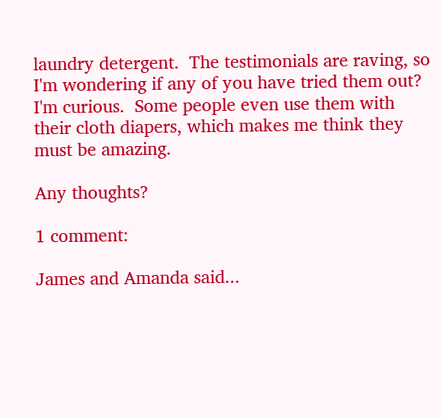laundry detergent.  The testimonials are raving, so I'm wondering if any of you have tried them out?  I'm curious.  Some people even use them with their cloth diapers, which makes me think they must be amazing.

Any thoughts?

1 comment:

James and Amanda said...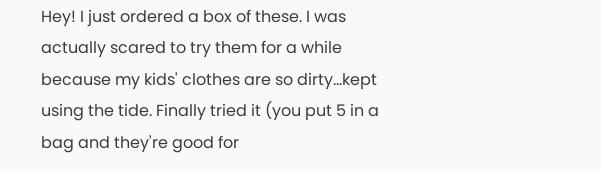Hey! I just ordered a box of these. I was actually scared to try them for a while because my kids' clothes are so dirty...kept using the tide. Finally tried it (you put 5 in a bag and they're good for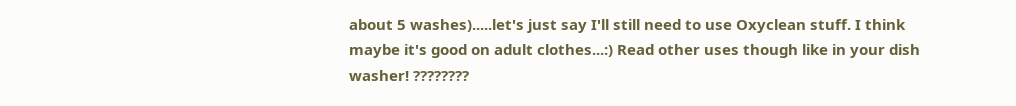about 5 washes).....let's just say I'll still need to use Oxyclean stuff. I think maybe it's good on adult clothes...:) Read other uses though like in your dish washer! ????????